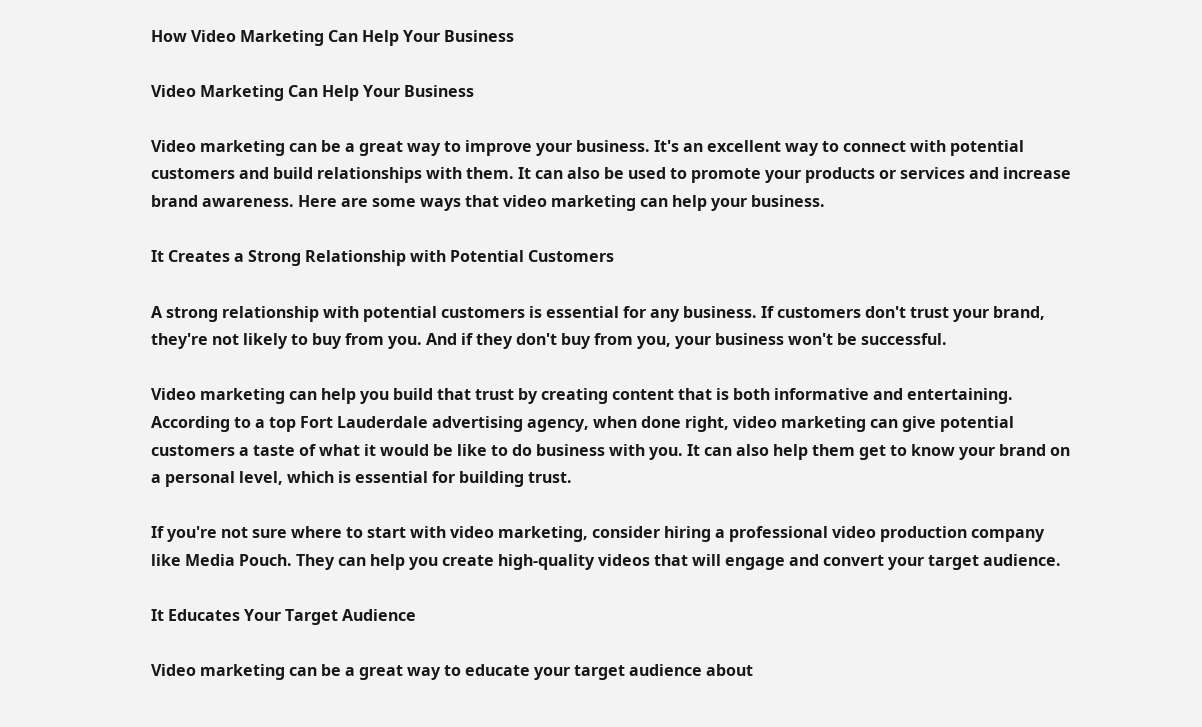How Video Marketing Can Help Your Business

Video Marketing Can Help Your Business

Video marketing can be a great way to improve your business. It's an excellent way to connect with potential customers and build relationships with them. It can also be used to promote your products or services and increase brand awareness. Here are some ways that video marketing can help your business.

It Creates a Strong Relationship with Potential Customers

A strong relationship with potential customers is essential for any business. If customers don't trust your brand, they're not likely to buy from you. And if they don't buy from you, your business won't be successful.

Video marketing can help you build that trust by creating content that is both informative and entertaining. According to a top Fort Lauderdale advertising agency, when done right, video marketing can give potential customers a taste of what it would be like to do business with you. It can also help them get to know your brand on a personal level, which is essential for building trust.

If you're not sure where to start with video marketing, consider hiring a professional video production company like Media Pouch. They can help you create high-quality videos that will engage and convert your target audience.

It Educates Your Target Audience

Video marketing can be a great way to educate your target audience about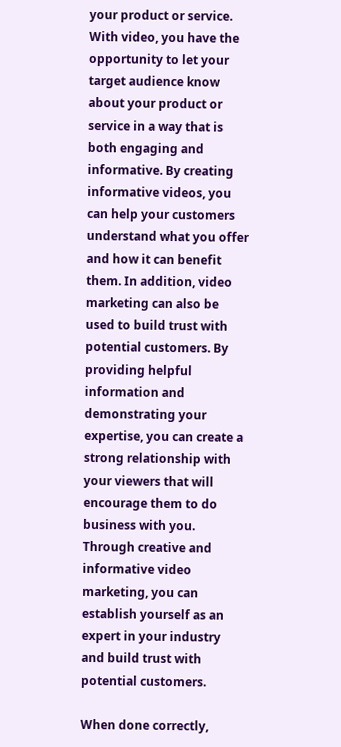your product or service. With video, you have the opportunity to let your target audience know about your product or service in a way that is both engaging and informative. By creating informative videos, you can help your customers understand what you offer and how it can benefit them. In addition, video marketing can also be used to build trust with potential customers. By providing helpful information and demonstrating your expertise, you can create a strong relationship with your viewers that will encourage them to do business with you. Through creative and informative video marketing, you can establish yourself as an expert in your industry and build trust with potential customers.

When done correctly,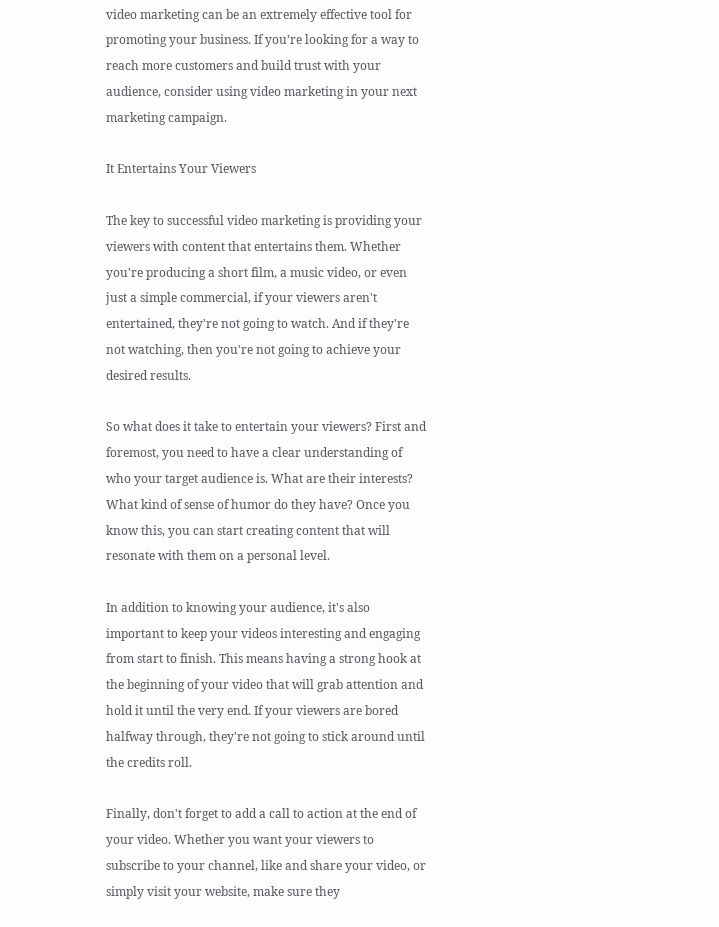video marketing can be an extremely effective tool for promoting your business. If you’re looking for a way to reach more customers and build trust with your audience, consider using video marketing in your next marketing campaign.

It Entertains Your Viewers

The key to successful video marketing is providing your viewers with content that entertains them. Whether you're producing a short film, a music video, or even just a simple commercial, if your viewers aren't entertained, they're not going to watch. And if they're not watching, then you're not going to achieve your desired results.

So what does it take to entertain your viewers? First and foremost, you need to have a clear understanding of who your target audience is. What are their interests? What kind of sense of humor do they have? Once you know this, you can start creating content that will resonate with them on a personal level.

In addition to knowing your audience, it's also important to keep your videos interesting and engaging from start to finish. This means having a strong hook at the beginning of your video that will grab attention and hold it until the very end. If your viewers are bored halfway through, they're not going to stick around until the credits roll.

Finally, don't forget to add a call to action at the end of your video. Whether you want your viewers to subscribe to your channel, like and share your video, or simply visit your website, make sure they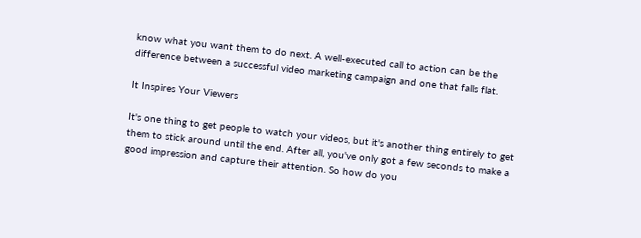know what you want them to do next. A well-executed call to action can be the difference between a successful video marketing campaign and one that falls flat.

It Inspires Your Viewers

It's one thing to get people to watch your videos, but it's another thing entirely to get them to stick around until the end. After all, you've only got a few seconds to make a good impression and capture their attention. So how do you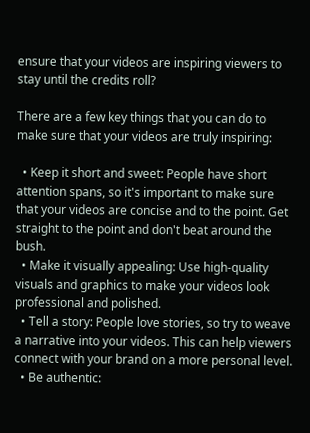ensure that your videos are inspiring viewers to stay until the credits roll?

There are a few key things that you can do to make sure that your videos are truly inspiring:

  • Keep it short and sweet: People have short attention spans, so it's important to make sure that your videos are concise and to the point. Get straight to the point and don't beat around the bush.
  • Make it visually appealing: Use high-quality visuals and graphics to make your videos look professional and polished.
  • Tell a story: People love stories, so try to weave a narrative into your videos. This can help viewers connect with your brand on a more personal level.
  • Be authentic: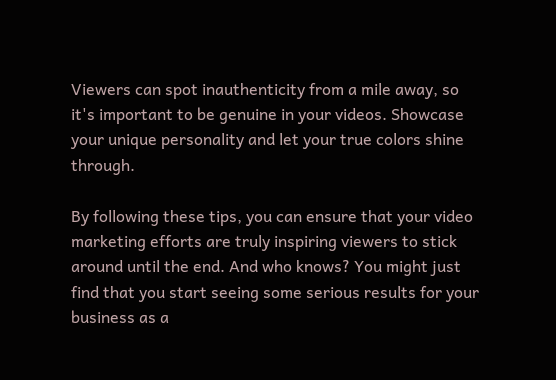Viewers can spot inauthenticity from a mile away, so it's important to be genuine in your videos. Showcase your unique personality and let your true colors shine through.

By following these tips, you can ensure that your video marketing efforts are truly inspiring viewers to stick around until the end. And who knows? You might just find that you start seeing some serious results for your business as a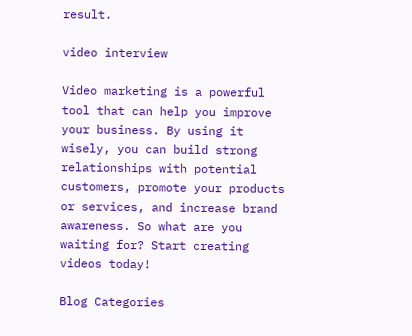result.

video interview

Video marketing is a powerful tool that can help you improve your business. By using it wisely, you can build strong relationships with potential customers, promote your products or services, and increase brand awareness. So what are you waiting for? Start creating videos today!

Blog Categories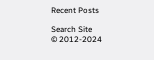Recent Posts

Search Site
© 2012-2024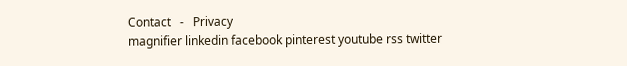Contact   -   Privacy
magnifier linkedin facebook pinterest youtube rss twitter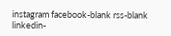instagram facebook-blank rss-blank linkedin-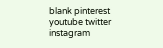blank pinterest youtube twitter instagram